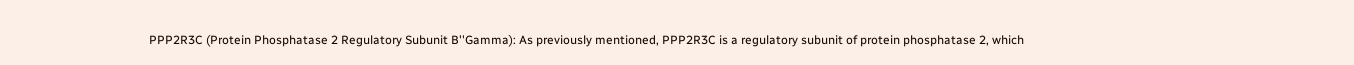PPP2R3C (Protein Phosphatase 2 Regulatory Subunit B''Gamma): As previously mentioned, PPP2R3C is a regulatory subunit of protein phosphatase 2, which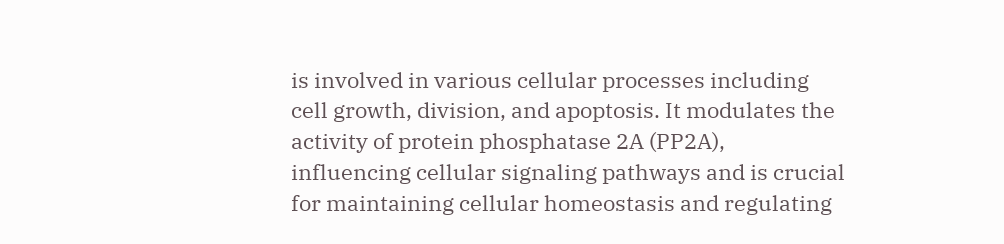is involved in various cellular processes including cell growth, division, and apoptosis. It modulates the activity of protein phosphatase 2A (PP2A), influencing cellular signaling pathways and is crucial for maintaining cellular homeostasis and regulating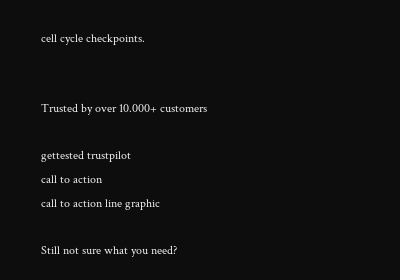cell cycle checkpoints.


Trusted by over 10.000+ customers

gettested trustpilot
call to action
call to action line graphic

Still not sure what you need?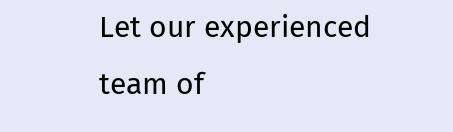Let our experienced team of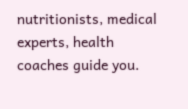nutritionists, medical experts, health coaches guide you.